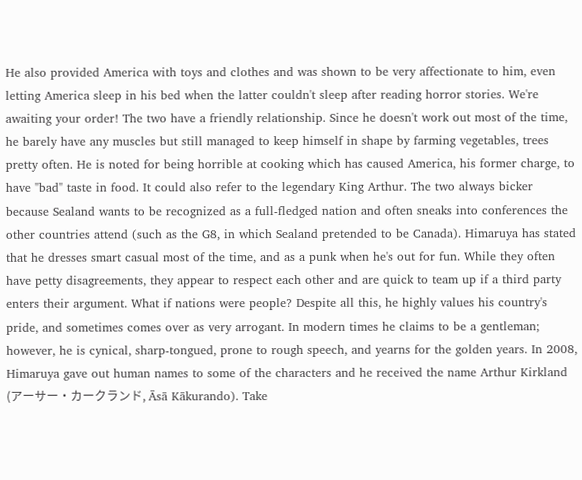He also provided America with toys and clothes and was shown to be very affectionate to him, even letting America sleep in his bed when the latter couldn't sleep after reading horror stories. We're awaiting your order! The two have a friendly relationship. Since he doesn't work out most of the time, he barely have any muscles but still managed to keep himself in shape by farming vegetables, trees pretty often. He is noted for being horrible at cooking which has caused America, his former charge, to have "bad" taste in food. It could also refer to the legendary King Arthur. The two always bicker because Sealand wants to be recognized as a full-fledged nation and often sneaks into conferences the other countries attend (such as the G8, in which Sealand pretended to be Canada). Himaruya has stated that he dresses smart casual most of the time, and as a punk when he's out for fun. While they often have petty disagreements, they appear to respect each other and are quick to team up if a third party enters their argument. What if nations were people? Despite all this, he highly values his country's pride, and sometimes comes over as very arrogant. In modern times he claims to be a gentleman; however, he is cynical, sharp-tongued, prone to rough speech, and yearns for the golden years. In 2008, Himaruya gave out human names to some of the characters and he received the name Arthur Kirkland (アーサー・カークランド, Āsā Kākurando). Take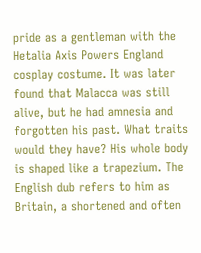pride as a gentleman with the Hetalia Axis Powers England cosplay costume. It was later found that Malacca was still alive, but he had amnesia and forgotten his past. What traits would they have? His whole body is shaped like a trapezium. The English dub refers to him as Britain, a shortened and often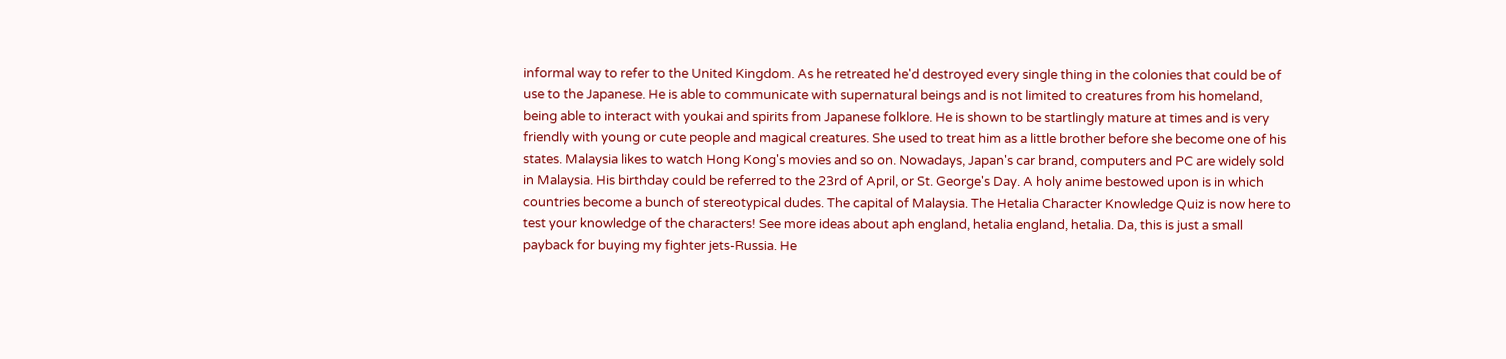informal way to refer to the United Kingdom. As he retreated he'd destroyed every single thing in the colonies that could be of use to the Japanese. He is able to communicate with supernatural beings and is not limited to creatures from his homeland, being able to interact with youkai and spirits from Japanese folklore. He is shown to be startlingly mature at times and is very friendly with young or cute people and magical creatures. She used to treat him as a little brother before she become one of his states. Malaysia likes to watch Hong Kong's movies and so on. Nowadays, Japan's car brand, computers and PC are widely sold in Malaysia. His birthday could be referred to the 23rd of April, or St. George's Day. A holy anime bestowed upon is in which countries become a bunch of stereotypical dudes. The capital of Malaysia. The Hetalia Character Knowledge Quiz is now here to test your knowledge of the characters! See more ideas about aph england, hetalia england, hetalia. Da, this is just a small payback for buying my fighter jets-Russia. He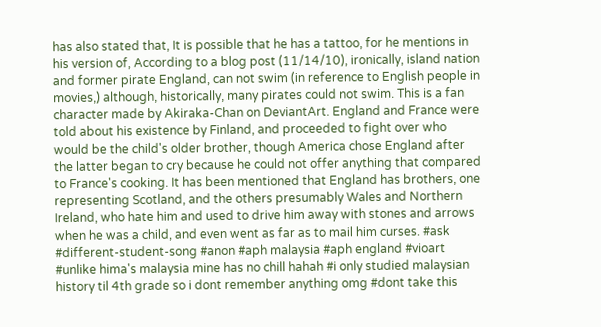has also stated that, It is possible that he has a tattoo, for he mentions in his version of, According to a blog post (11/14/10), ironically, island nation and former pirate England, can not swim (in reference to English people in movies,) although, historically, many pirates could not swim. This is a fan character made by Akiraka-Chan on DeviantArt. England and France were told about his existence by Finland, and proceeded to fight over who would be the child's older brother, though America chose England after the latter began to cry because he could not offer anything that compared to France's cooking. It has been mentioned that England has brothers, one representing Scotland, and the others presumably Wales and Northern Ireland, who hate him and used to drive him away with stones and arrows when he was a child, and even went as far as to mail him curses. #ask #different-student-song #anon #aph malaysia #aph england #vioart #unlike hima's malaysia mine has no chill hahah #i only studied malaysian history til 4th grade so i dont remember anything omg #dont take this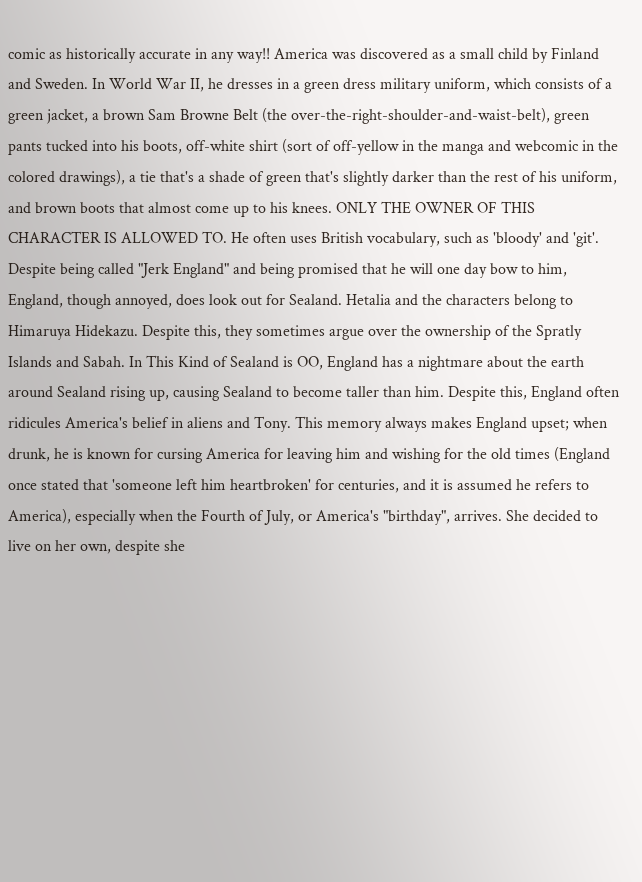comic as historically accurate in any way!! America was discovered as a small child by Finland and Sweden. In World War II, he dresses in a green dress military uniform, which consists of a green jacket, a brown Sam Browne Belt (the over-the-right-shoulder-and-waist-belt), green pants tucked into his boots, off-white shirt (sort of off-yellow in the manga and webcomic in the colored drawings), a tie that's a shade of green that's slightly darker than the rest of his uniform, and brown boots that almost come up to his knees. ONLY THE OWNER OF THIS CHARACTER IS ALLOWED TO. He often uses British vocabulary, such as 'bloody' and 'git'. Despite being called "Jerk England" and being promised that he will one day bow to him, England, though annoyed, does look out for Sealand. Hetalia and the characters belong to Himaruya Hidekazu. Despite this, they sometimes argue over the ownership of the Spratly Islands and Sabah. In This Kind of Sealand is OO, England has a nightmare about the earth around Sealand rising up, causing Sealand to become taller than him. Despite this, England often ridicules America's belief in aliens and Tony. This memory always makes England upset; when drunk, he is known for cursing America for leaving him and wishing for the old times (England once stated that 'someone left him heartbroken' for centuries, and it is assumed he refers to America), especially when the Fourth of July, or America's "birthday", arrives. She decided to live on her own, despite she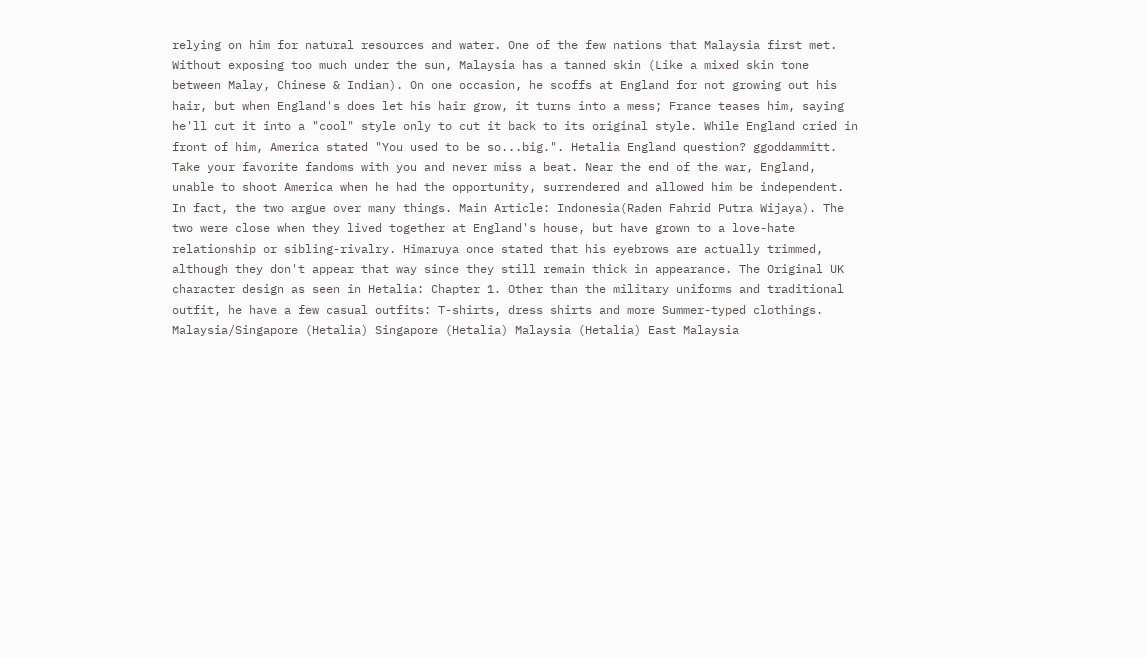relying on him for natural resources and water. One of the few nations that Malaysia first met. Without exposing too much under the sun, Malaysia has a tanned skin (Like a mixed skin tone between Malay, Chinese & Indian). On one occasion, he scoffs at England for not growing out his hair, but when England's does let his hair grow, it turns into a mess; France teases him, saying he'll cut it into a "cool" style only to cut it back to its original style. While England cried in front of him, America stated "You used to be so...big.". Hetalia England question? ggoddammitt. Take your favorite fandoms with you and never miss a beat. Near the end of the war, England, unable to shoot America when he had the opportunity, surrendered and allowed him be independent. In fact, the two argue over many things. Main Article: Indonesia(Raden Fahrid Putra Wijaya). The two were close when they lived together at England's house, but have grown to a love-hate relationship or sibling-rivalry. Himaruya once stated that his eyebrows are actually trimmed, although they don't appear that way since they still remain thick in appearance. The Original UK character design as seen in Hetalia: Chapter 1. Other than the military uniforms and traditional outfit, he have a few casual outfits: T-shirts, dress shirts and more Summer-typed clothings. Malaysia/Singapore (Hetalia) Singapore (Hetalia) Malaysia (Hetalia) East Malaysia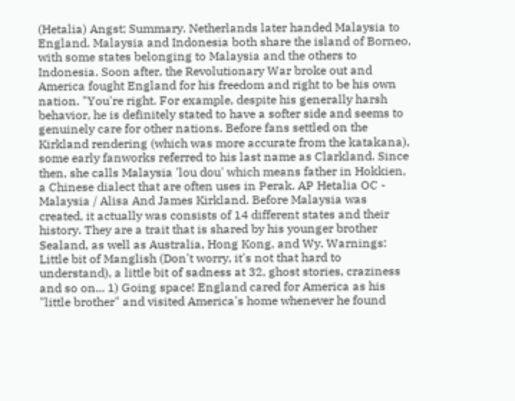(Hetalia) Angst; Summary. Netherlands later handed Malaysia to England. Malaysia and Indonesia both share the island of Borneo, with some states belonging to Malaysia and the others to Indonesia. Soon after, the Revolutionary War broke out and America fought England for his freedom and right to be his own nation. "You're right. For example, despite his generally harsh behavior, he is definitely stated to have a softer side and seems to genuinely care for other nations. Before fans settled on the Kirkland rendering (which was more accurate from the katakana), some early fanworks referred to his last name as Clarkland. Since then, she calls Malaysia 'lou dou' which means father in Hokkien, a Chinese dialect that are often uses in Perak. AP Hetalia OC - Malaysia / Alisa And James Kirkland. Before Malaysia was created, it actually was consists of 14 different states and their history. They are a trait that is shared by his younger brother Sealand, as well as Australia, Hong Kong, and Wy. Warnings: Little bit of Manglish (Don't worry, it's not that hard to understand), a little bit of sadness at 32, ghost stories, craziness and so on... 1) Going space! England cared for America as his "little brother" and visited America's home whenever he found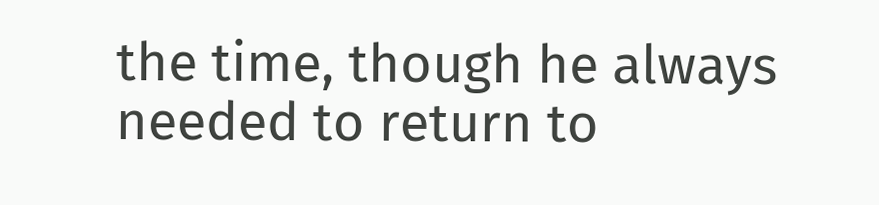the time, though he always needed to return to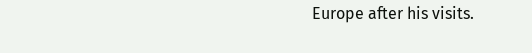Europe after his visits.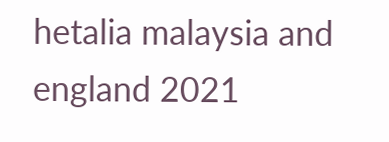hetalia malaysia and england 2021